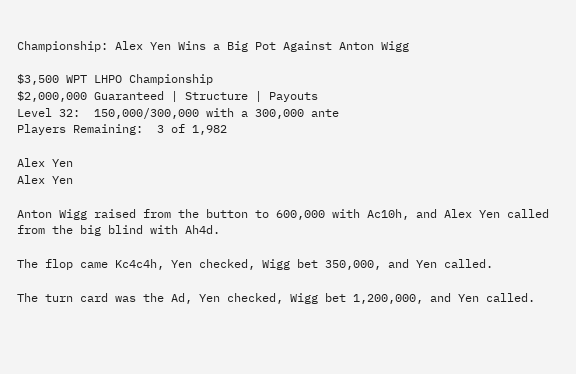Championship: Alex Yen Wins a Big Pot Against Anton Wigg

$3,500 WPT LHPO Championship
$2,000,000 Guaranteed | Structure | Payouts
Level 32:  150,000/300,000 with a 300,000 ante
Players Remaining:  3 of 1,982

Alex Yen
Alex Yen

Anton Wigg raised from the button to 600,000 with Ac10h, and Alex Yen called from the big blind with Ah4d.

The flop came Kc4c4h, Yen checked, Wigg bet 350,000, and Yen called.

The turn card was the Ad, Yen checked, Wigg bet 1,200,000, and Yen called.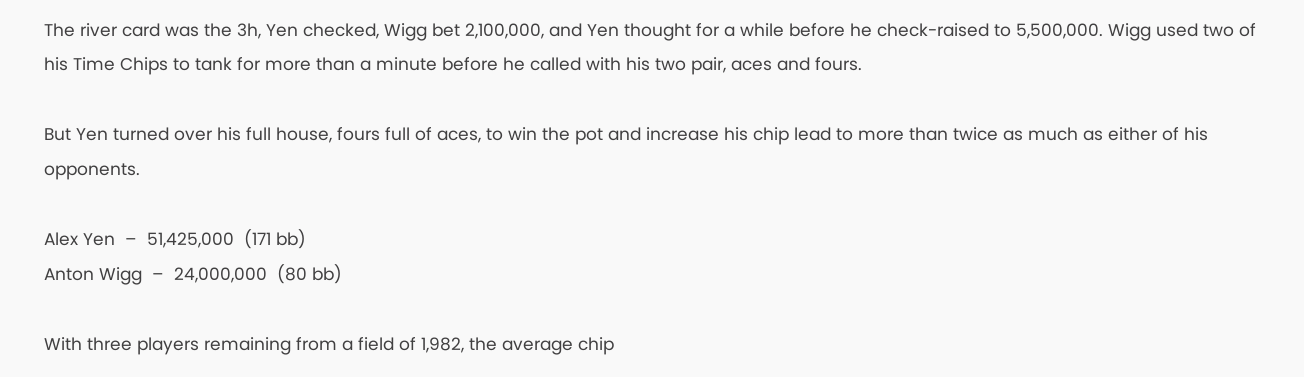The river card was the 3h, Yen checked, Wigg bet 2,100,000, and Yen thought for a while before he check-raised to 5,500,000. Wigg used two of his Time Chips to tank for more than a minute before he called with his two pair, aces and fours.

But Yen turned over his full house, fours full of aces, to win the pot and increase his chip lead to more than twice as much as either of his opponents.

Alex Yen  –  51,425,000  (171 bb)
Anton Wigg  –  24,000,000  (80 bb)

With three players remaining from a field of 1,982, the average chip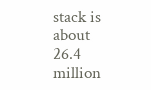stack is about 26.4 million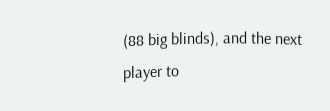(88 big blinds), and the next player to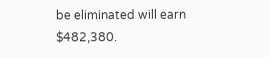be eliminated will earn $482,380.